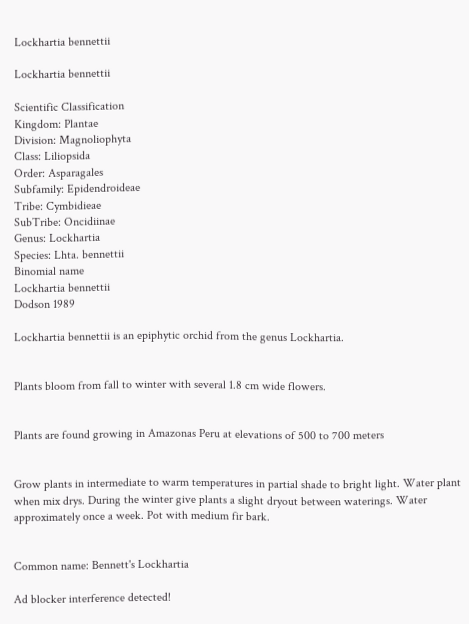Lockhartia bennettii

Lockhartia bennettii

Scientific Classification
Kingdom: Plantae
Division: Magnoliophyta
Class: Liliopsida
Order: Asparagales
Subfamily: Epidendroideae
Tribe: Cymbidieae
SubTribe: Oncidiinae
Genus: Lockhartia
Species: Lhta. bennettii
Binomial name
Lockhartia bennettii
Dodson 1989

Lockhartia bennettii is an epiphytic orchid from the genus Lockhartia.


Plants bloom from fall to winter with several 1.8 cm wide flowers.


Plants are found growing in Amazonas Peru at elevations of 500 to 700 meters


Grow plants in intermediate to warm temperatures in partial shade to bright light. Water plant when mix drys. During the winter give plants a slight dryout between waterings. Water approximately once a week. Pot with medium fir bark.


Common name: Bennett's Lockhartia

Ad blocker interference detected!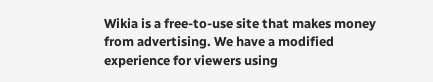Wikia is a free-to-use site that makes money from advertising. We have a modified experience for viewers using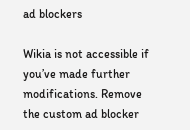ad blockers

Wikia is not accessible if you’ve made further modifications. Remove the custom ad blocker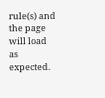rule(s) and the page will load as expected.